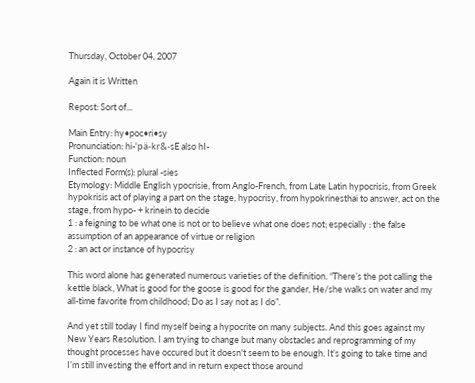Thursday, October 04, 2007

Again it is Written

Repost: Sort of...

Main Entry: hy•poc•ri•sy
Pronunciation: hi-'pä-kr&-sE also hI-
Function: noun
Inflected Form(s): plural -sies
Etymology: Middle English ypocrisie, from Anglo-French, from Late Latin hypocrisis, from Greek hypokrisis act of playing a part on the stage, hypocrisy, from hypokrinesthai to answer, act on the stage, from hypo- + krinein to decide
1 : a feigning to be what one is not or to believe what one does not; especially : the false assumption of an appearance of virtue or religion
2 : an act or instance of hypocrisy

This word alone has generated numerous varieties of the definition. “There’s the pot calling the kettle black, What is good for the goose is good for the gander, He/she walks on water and my all-time favorite from childhood; Do as I say not as I do”.

And yet still today I find myself being a hypocrite on many subjects. And this goes against my New Years Resolution. I am trying to change but many obstacles and reprogramming of my thought processes have occured but it doesn't seem to be enough. It’s going to take time and I’m still investing the effort and in return expect those around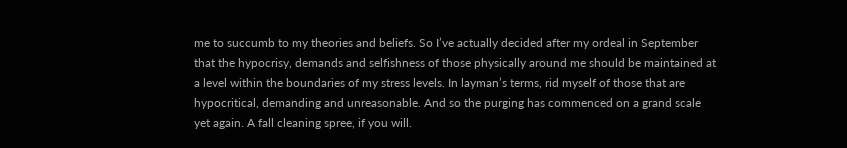me to succumb to my theories and beliefs. So I’ve actually decided after my ordeal in September that the hypocrisy, demands and selfishness of those physically around me should be maintained at a level within the boundaries of my stress levels. In layman’s terms, rid myself of those that are hypocritical, demanding and unreasonable. And so the purging has commenced on a grand scale yet again. A fall cleaning spree, if you will.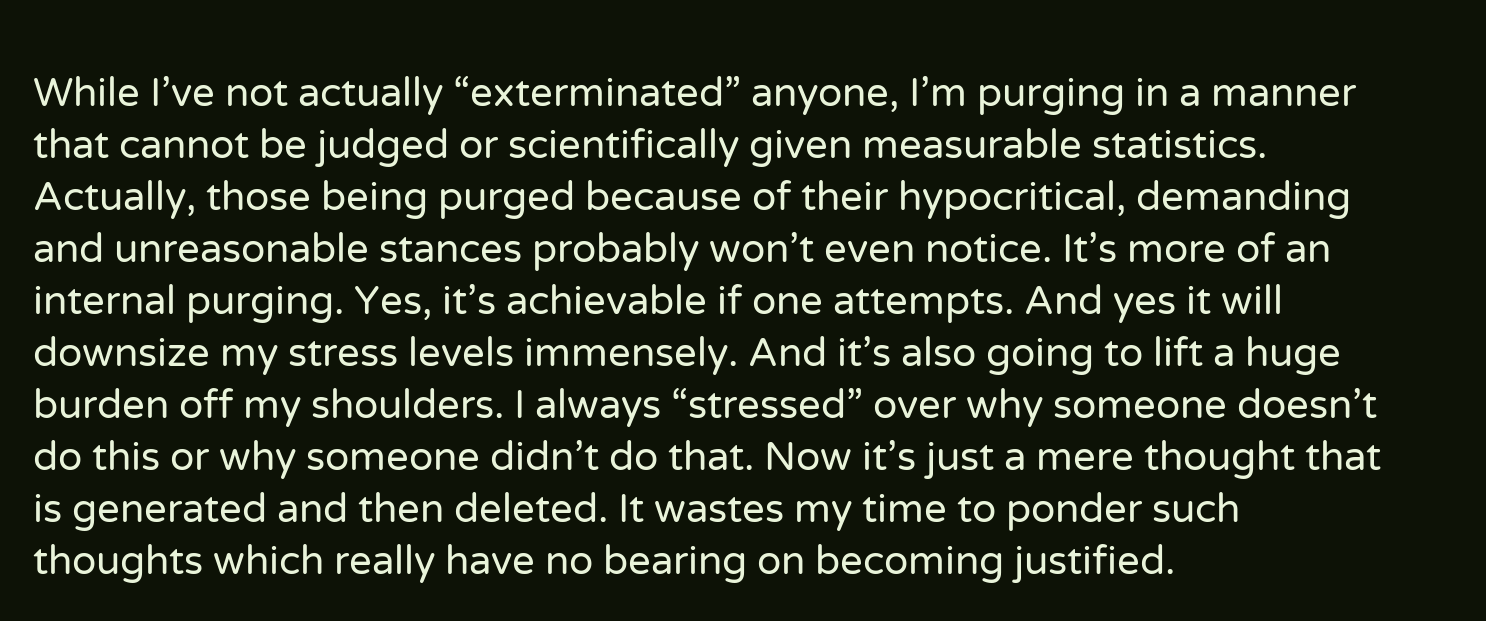While I’ve not actually “exterminated” anyone, I’m purging in a manner that cannot be judged or scientifically given measurable statistics. Actually, those being purged because of their hypocritical, demanding and unreasonable stances probably won’t even notice. It’s more of an internal purging. Yes, it’s achievable if one attempts. And yes it will downsize my stress levels immensely. And it’s also going to lift a huge burden off my shoulders. I always “stressed” over why someone doesn’t do this or why someone didn’t do that. Now it’s just a mere thought that is generated and then deleted. It wastes my time to ponder such thoughts which really have no bearing on becoming justified.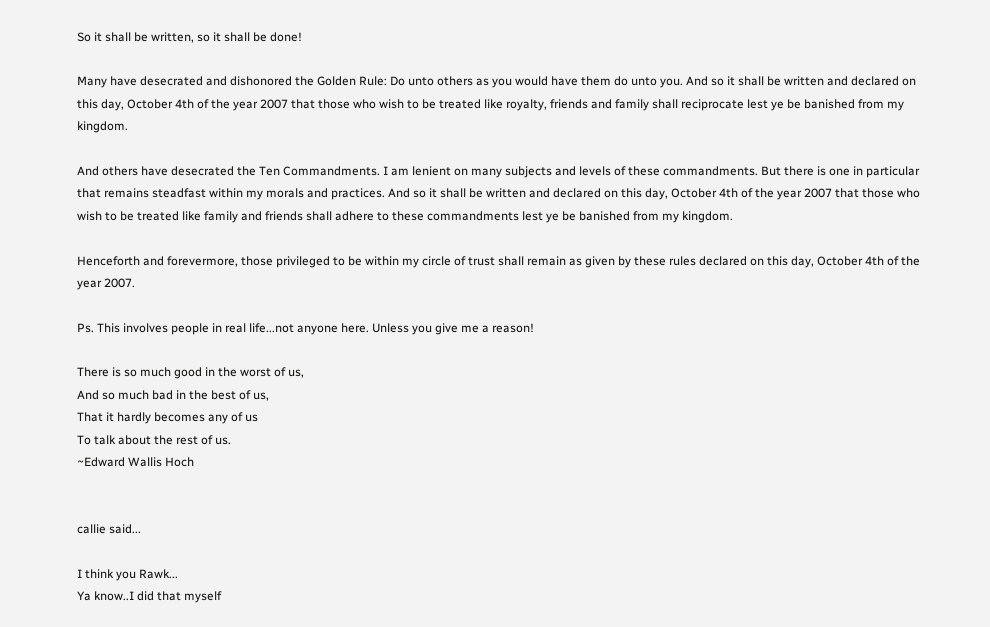So it shall be written, so it shall be done!

Many have desecrated and dishonored the Golden Rule: Do unto others as you would have them do unto you. And so it shall be written and declared on this day, October 4th of the year 2007 that those who wish to be treated like royalty, friends and family shall reciprocate lest ye be banished from my kingdom.

And others have desecrated the Ten Commandments. I am lenient on many subjects and levels of these commandments. But there is one in particular that remains steadfast within my morals and practices. And so it shall be written and declared on this day, October 4th of the year 2007 that those who wish to be treated like family and friends shall adhere to these commandments lest ye be banished from my kingdom.

Henceforth and forevermore, those privileged to be within my circle of trust shall remain as given by these rules declared on this day, October 4th of the year 2007.

Ps. This involves people in real life...not anyone here. Unless you give me a reason!

There is so much good in the worst of us,
And so much bad in the best of us,
That it hardly becomes any of us
To talk about the rest of us.
~Edward Wallis Hoch


callie said...

I think you Rawk...
Ya know..I did that myself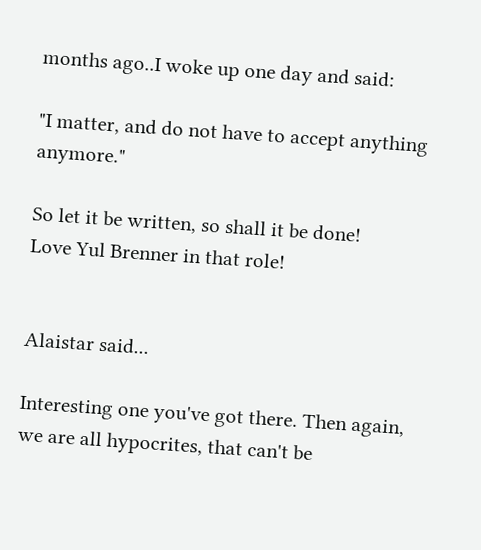months ago..I woke up one day and said:

"I matter, and do not have to accept anything anymore."

So let it be written, so shall it be done!
Love Yul Brenner in that role!


Alaistar said...

Interesting one you've got there. Then again, we are all hypocrites, that can't be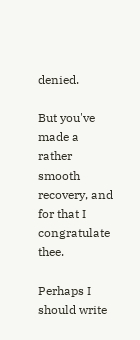denied.

But you've made a rather smooth recovery, and for that I congratulate thee.

Perhaps I should write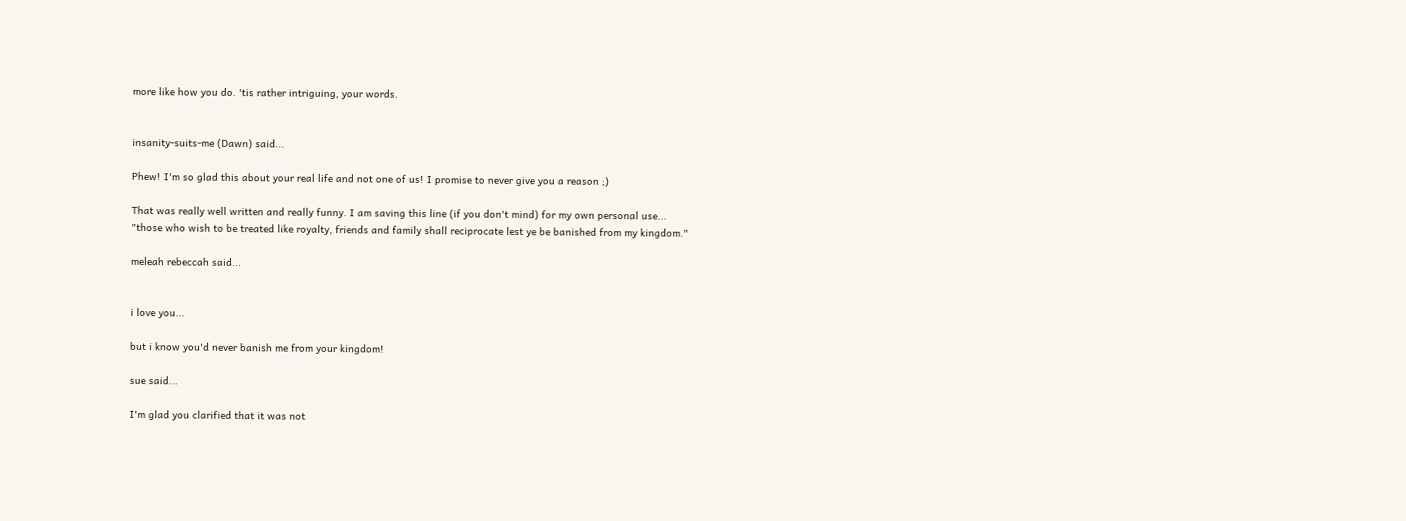more like how you do. 'tis rather intriguing, your words.


insanity-suits-me (Dawn) said...

Phew! I'm so glad this about your real life and not one of us! I promise to never give you a reason ;)

That was really well written and really funny. I am saving this line (if you don't mind) for my own personal use...
"those who wish to be treated like royalty, friends and family shall reciprocate lest ye be banished from my kingdom."

meleah rebeccah said...


i love you...

but i know you'd never banish me from your kingdom!

sue said...

I'm glad you clarified that it was not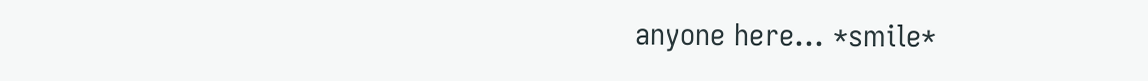anyone here... *smile*